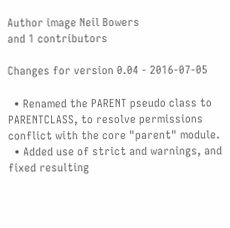Author image Neil Bowers
and 1 contributors

Changes for version 0.04 - 2016-07-05

  • Renamed the PARENT pseudo class to PARENTCLASS, to resolve permissions conflict with the core "parent" module.
  • Added use of strict and warnings, and fixed resulting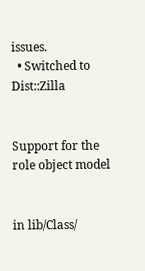issues.
  • Switched to Dist::Zilla


Support for the role object model


in lib/Class/